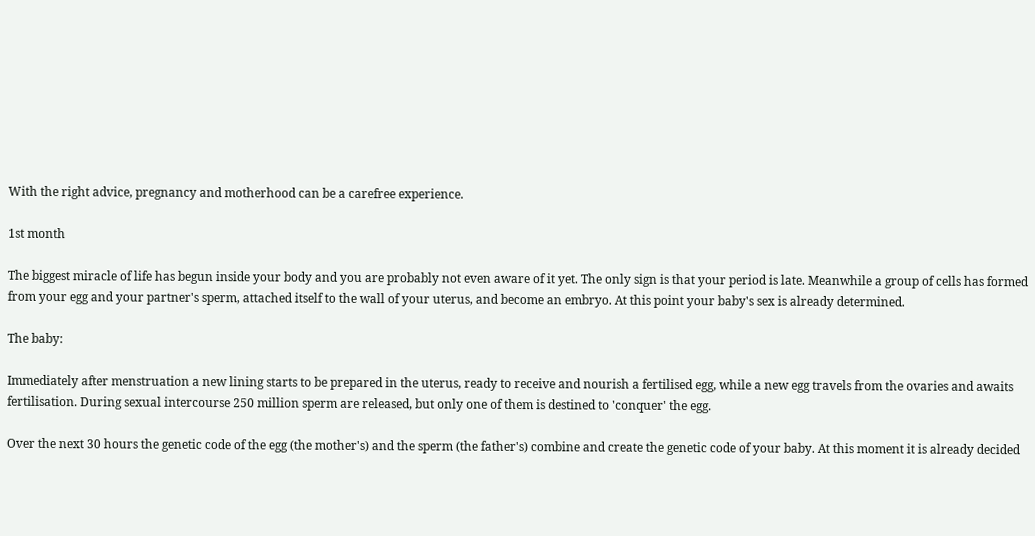With the right advice, pregnancy and motherhood can be a carefree experience.

1st month

The biggest miracle of life has begun inside your body and you are probably not even aware of it yet. The only sign is that your period is late. Meanwhile a group of cells has formed from your egg and your partner's sperm, attached itself to the wall of your uterus, and become an embryo. At this point your baby's sex is already determined.

The baby:

Immediately after menstruation a new lining starts to be prepared in the uterus, ready to receive and nourish a fertilised egg, while a new egg travels from the ovaries and awaits fertilisation. During sexual intercourse 250 million sperm are released, but only one of them is destined to 'conquer' the egg.

Over the next 30 hours the genetic code of the egg (the mother's) and the sperm (the father's) combine and create the genetic code of your baby. At this moment it is already decided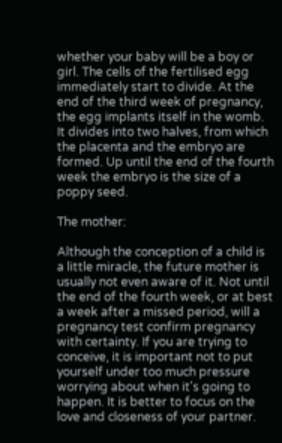whether your baby will be a boy or girl. The cells of the fertilised egg immediately start to divide. At the end of the third week of pregnancy, the egg implants itself in the womb. It divides into two halves, from which the placenta and the embryo are formed. Up until the end of the fourth week the embryo is the size of a poppy seed.

The mother:

Although the conception of a child is a little miracle, the future mother is usually not even aware of it. Not until the end of the fourth week, or at best a week after a missed period, will a pregnancy test confirm pregnancy with certainty. If you are trying to conceive, it is important not to put yourself under too much pressure worrying about when it's going to happen. It is better to focus on the love and closeness of your partner.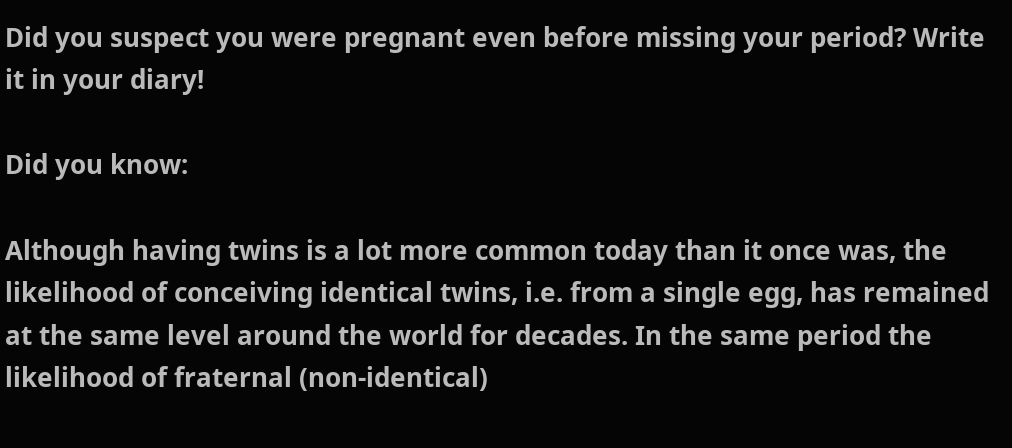Did you suspect you were pregnant even before missing your period? Write it in your diary!

Did you know:

Although having twins is a lot more common today than it once was, the likelihood of conceiving identical twins, i.e. from a single egg, has remained at the same level around the world for decades. In the same period the likelihood of fraternal (non-identical)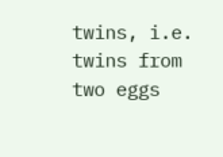twins, i.e. twins from two eggs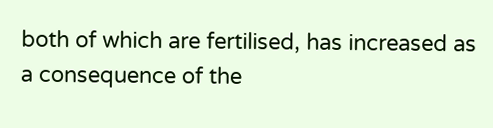both of which are fertilised, has increased as a consequence of the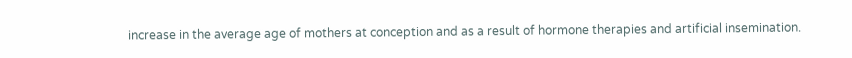increase in the average age of mothers at conception and as a result of hormone therapies and artificial insemination.